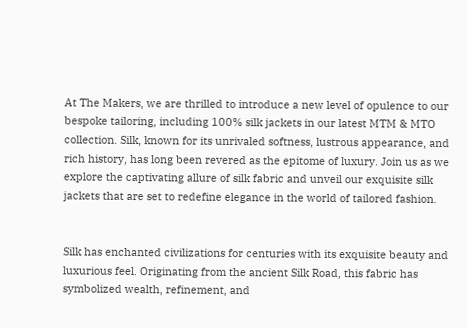At The Makers, we are thrilled to introduce a new level of opulence to our bespoke tailoring, including 100% silk jackets in our latest MTM & MTO collection. Silk, known for its unrivaled softness, lustrous appearance, and rich history, has long been revered as the epitome of luxury. Join us as we explore the captivating allure of silk fabric and unveil our exquisite silk jackets that are set to redefine elegance in the world of tailored fashion.


Silk has enchanted civilizations for centuries with its exquisite beauty and luxurious feel. Originating from the ancient Silk Road, this fabric has symbolized wealth, refinement, and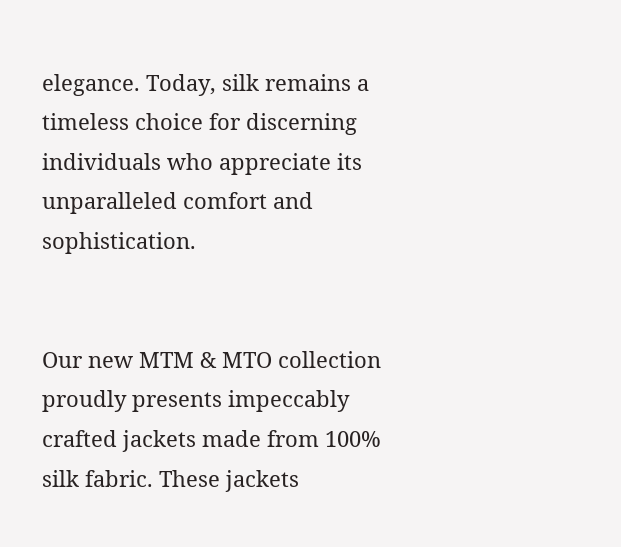elegance. Today, silk remains a timeless choice for discerning individuals who appreciate its unparalleled comfort and sophistication.


Our new MTM & MTO collection proudly presents impeccably crafted jackets made from 100% silk fabric. These jackets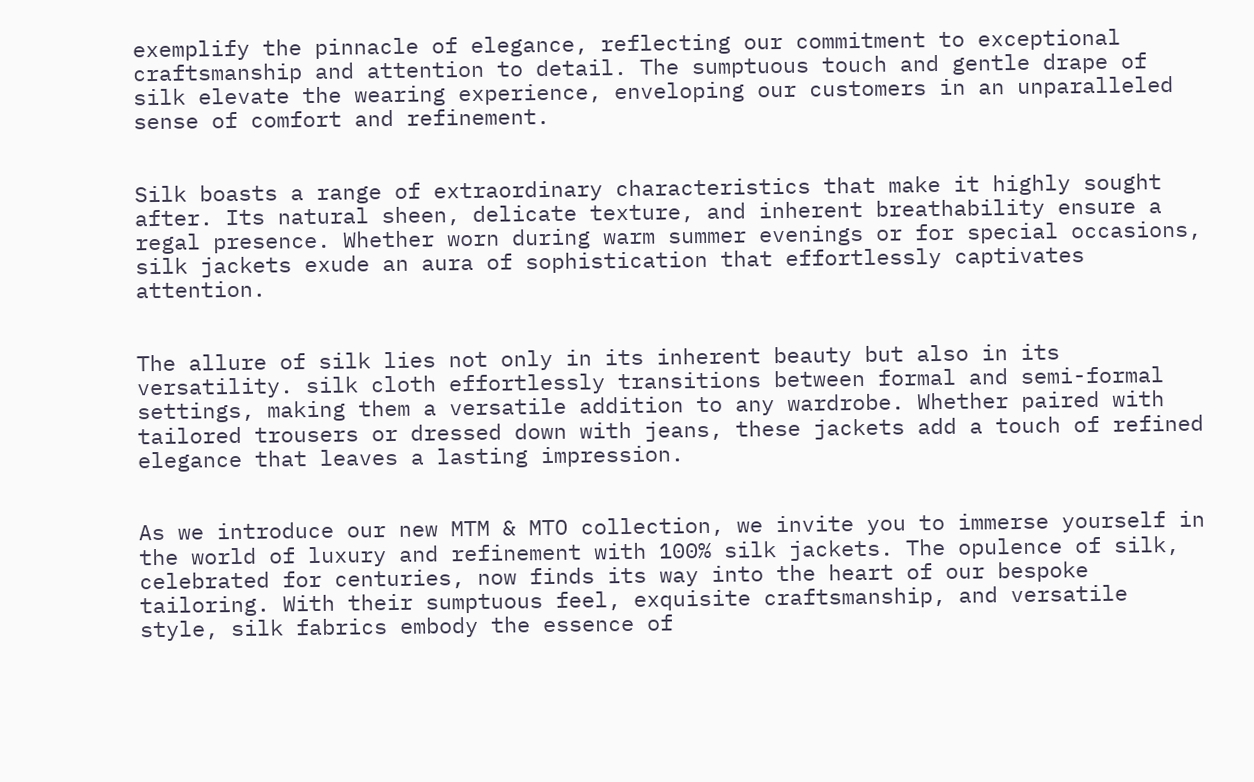exemplify the pinnacle of elegance, reflecting our commitment to exceptional craftsmanship and attention to detail. The sumptuous touch and gentle drape of silk elevate the wearing experience, enveloping our customers in an unparalleled sense of comfort and refinement.


Silk boasts a range of extraordinary characteristics that make it highly sought after. Its natural sheen, delicate texture, and inherent breathability ensure a regal presence. Whether worn during warm summer evenings or for special occasions, silk jackets exude an aura of sophistication that effortlessly captivates attention.


The allure of silk lies not only in its inherent beauty but also in its versatility. silk cloth effortlessly transitions between formal and semi-formal settings, making them a versatile addition to any wardrobe. Whether paired with tailored trousers or dressed down with jeans, these jackets add a touch of refined elegance that leaves a lasting impression.


As we introduce our new MTM & MTO collection, we invite you to immerse yourself in the world of luxury and refinement with 100% silk jackets. The opulence of silk, celebrated for centuries, now finds its way into the heart of our bespoke tailoring. With their sumptuous feel, exquisite craftsmanship, and versatile style, silk fabrics embody the essence of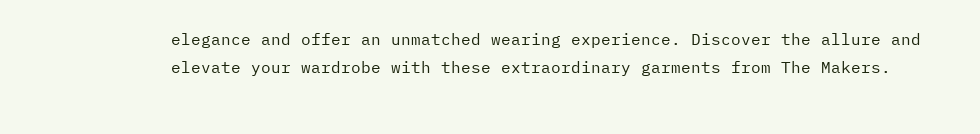elegance and offer an unmatched wearing experience. Discover the allure and elevate your wardrobe with these extraordinary garments from The Makers.